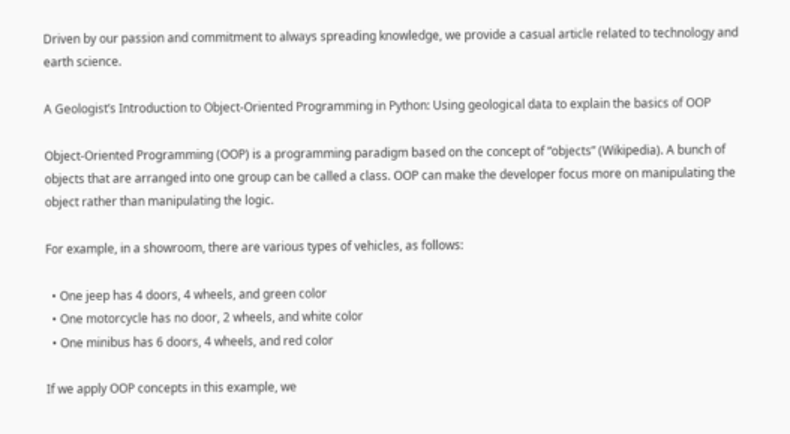Driven by our passion and commitment to always spreading knowledge, we provide a casual article related to technology and earth science.

A Geologist’s Introduction to Object-Oriented Programming in Python: Using geological data to explain the basics of OOP

Object-Oriented Programming (OOP) is a programming paradigm based on the concept of “objects” (Wikipedia). A bunch of objects that are arranged into one group can be called a class. OOP can make the developer focus more on manipulating the object rather than manipulating the logic.

For example, in a showroom, there are various types of vehicles, as follows:

  • One jeep has 4 doors, 4 wheels, and green color
  • One motorcycle has no door, 2 wheels, and white color
  • One minibus has 6 doors, 4 wheels, and red color

If we apply OOP concepts in this example, we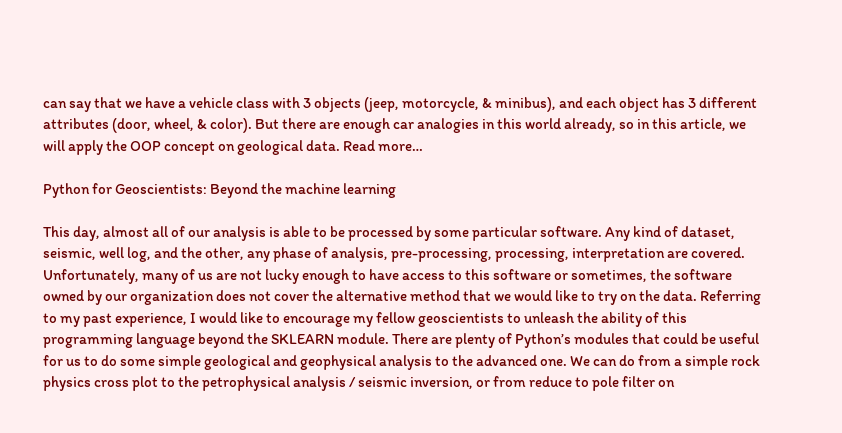can say that we have a vehicle class with 3 objects (jeep, motorcycle, & minibus), and each object has 3 different attributes (door, wheel, & color). But there are enough car analogies in this world already, so in this article, we will apply the OOP concept on geological data. Read more…

Python for Geoscientists: Beyond the machine learning

This day, almost all of our analysis is able to be processed by some particular software. Any kind of dataset, seismic, well log, and the other, any phase of analysis, pre-processing, processing, interpretation are covered. Unfortunately, many of us are not lucky enough to have access to this software or sometimes, the software owned by our organization does not cover the alternative method that we would like to try on the data. Referring to my past experience, I would like to encourage my fellow geoscientists to unleash the ability of this programming language beyond the SKLEARN module. There are plenty of Python’s modules that could be useful for us to do some simple geological and geophysical analysis to the advanced one. We can do from a simple rock physics cross plot to the petrophysical analysis / seismic inversion, or from reduce to pole filter on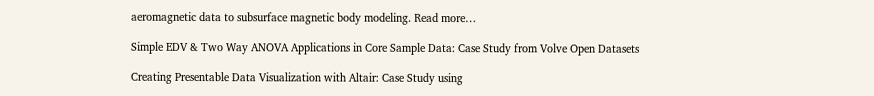aeromagnetic data to subsurface magnetic body modeling. Read more…

Simple EDV & Two Way ANOVA Applications in Core Sample Data: Case Study from Volve Open Datasets

Creating Presentable Data Visualization with Altair: Case Study using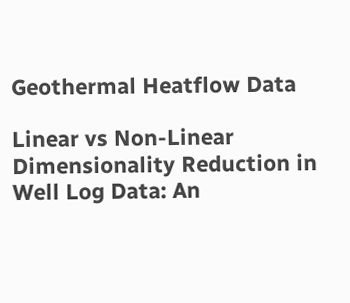Geothermal Heatflow Data

Linear vs Non-Linear Dimensionality Reduction in Well Log Data: An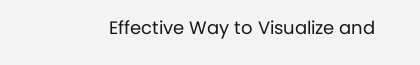Effective Way to Visualize and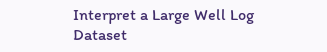Interpret a Large Well Log Dataset